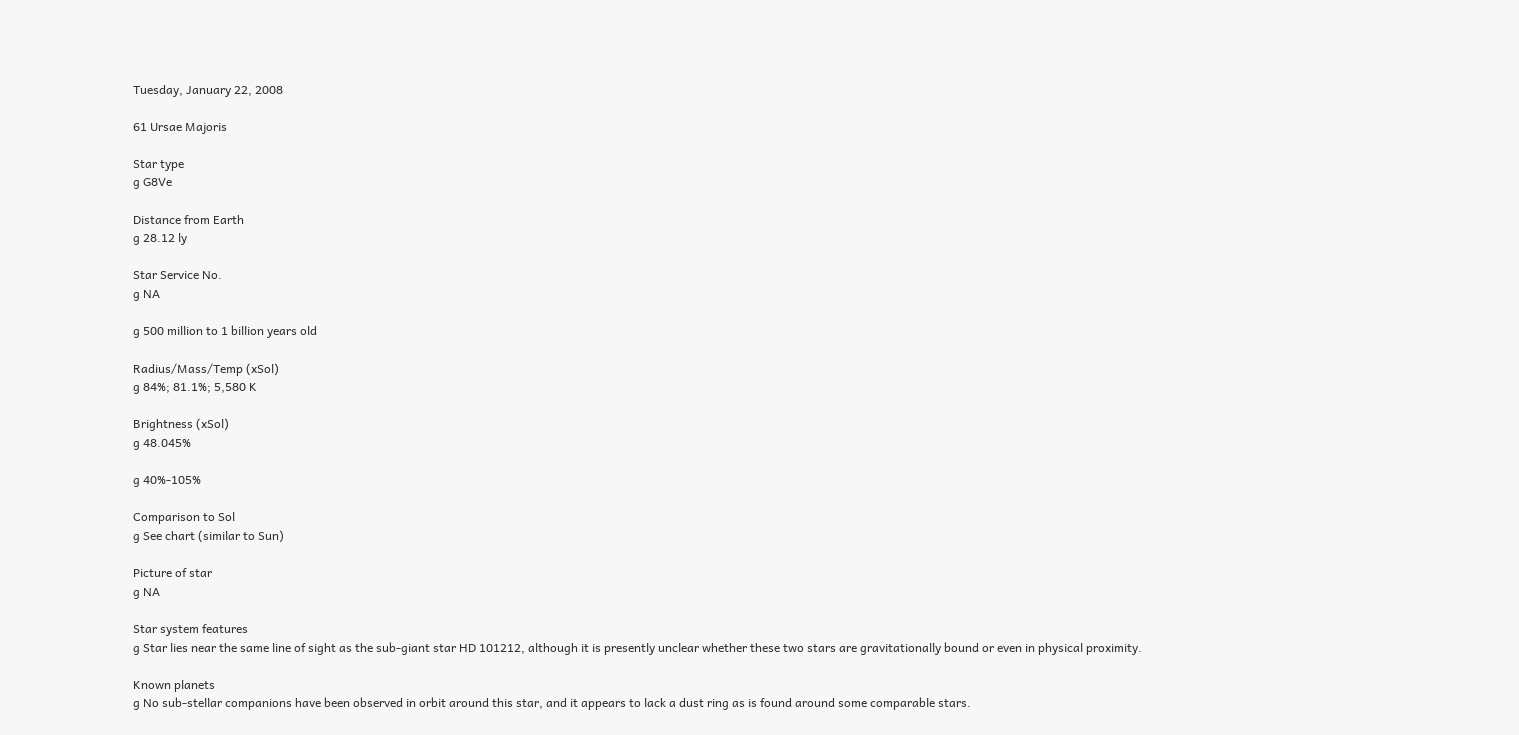Tuesday, January 22, 2008

61 Ursae Majoris

Star type
g G8Ve

Distance from Earth
g 28.12 ly

Star Service No.
g NA

g 500 million to 1 billion years old

Radius/Mass/Temp (xSol)
g 84%; 81.1%; 5,580 K

Brightness (xSol)
g 48.045%

g 40%-105%

Comparison to Sol
g See chart (similar to Sun)

Picture of star
g NA

Star system features
g Star lies near the same line of sight as the sub-giant star HD 101212, although it is presently unclear whether these two stars are gravitationally bound or even in physical proximity.

Known planets
g No sub-stellar companions have been observed in orbit around this star, and it appears to lack a dust ring as is found around some comparable stars.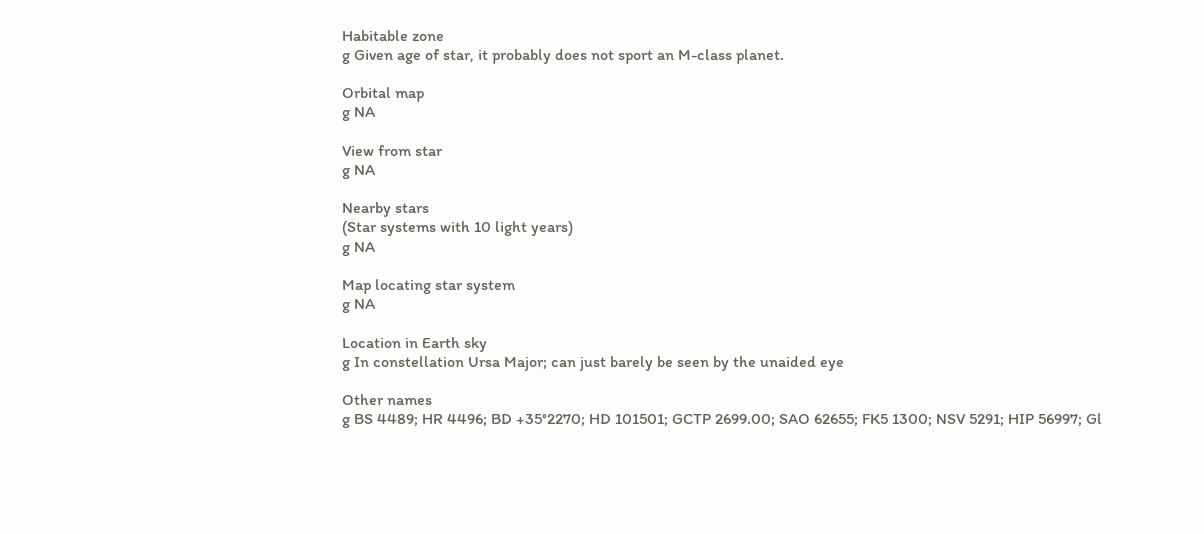Habitable zone
g Given age of star, it probably does not sport an M-class planet.

Orbital map
g NA

View from star
g NA

Nearby stars
(Star systems with 10 light years)
g NA

Map locating star system
g NA

Location in Earth sky
g In constellation Ursa Major; can just barely be seen by the unaided eye

Other names
g BS 4489; HR 4496; BD +35°2270; HD 101501; GCTP 2699.00; SAO 62655; FK5 1300; NSV 5291; HIP 56997; Gl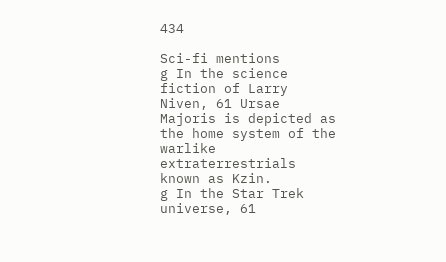434

Sci-fi mentions
g In the science fiction of Larry Niven, 61 Ursae Majoris is depicted as the home system of the warlike extraterrestrials known as Kzin.
g In the Star Trek universe, 61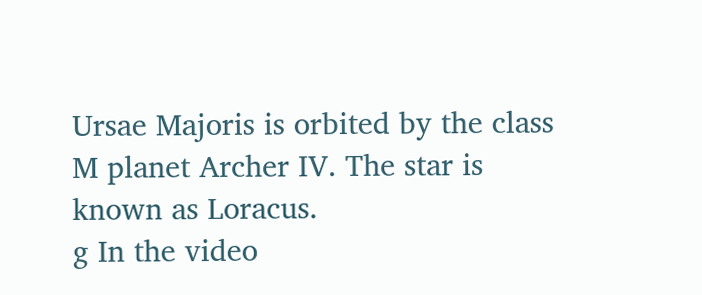Ursae Majoris is orbited by the class M planet Archer IV. The star is known as Loracus.
g In the video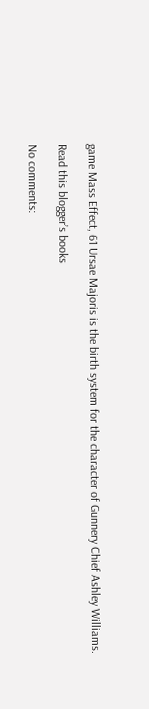game Mass Effect, 61 Ursae Majoris is the birth system for the character of Gunnery Chief Ashley Williams.

Read this blogger’s books

No comments: